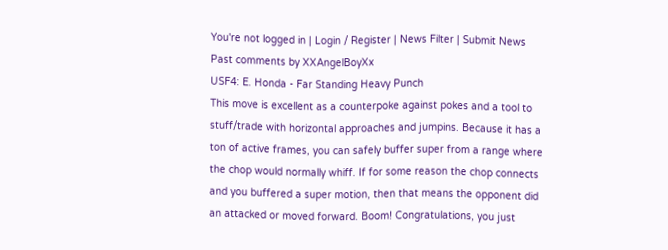You're not logged in | Login / Register | News Filter | Submit News
Past comments by XXAngelBoyXx
USF4: E. Honda - Far Standing Heavy Punch
This move is excellent as a counterpoke against pokes and a tool to stuff/trade with horizontal approaches and jumpins. Because it has a ton of active frames, you can safely buffer super from a range where the chop would normally whiff. If for some reason the chop connects and you buffered a super motion, then that means the opponent did an attacked or moved forward. Boom! Congratulations, you just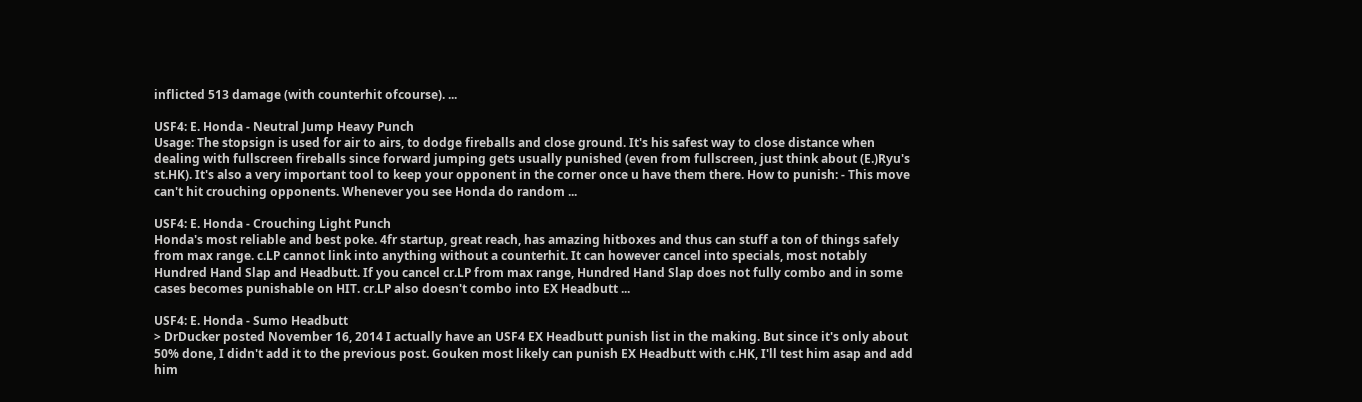inflicted 513 damage (with counterhit ofcourse). ...

USF4: E. Honda - Neutral Jump Heavy Punch
Usage: The stopsign is used for air to airs, to dodge fireballs and close ground. It's his safest way to close distance when dealing with fullscreen fireballs since forward jumping gets usually punished (even from fullscreen, just think about (E.)Ryu's st.HK). It's also a very important tool to keep your opponent in the corner once u have them there. How to punish: - This move can't hit crouching opponents. Whenever you see Honda do random ...

USF4: E. Honda - Crouching Light Punch
Honda's most reliable and best poke. 4fr startup, great reach, has amazing hitboxes and thus can stuff a ton of things safely from max range. c.LP cannot link into anything without a counterhit. It can however cancel into specials, most notably Hundred Hand Slap and Headbutt. If you cancel cr.LP from max range, Hundred Hand Slap does not fully combo and in some cases becomes punishable on HIT. cr.LP also doesn't combo into EX Headbutt ...

USF4: E. Honda - Sumo Headbutt
> DrDucker posted November 16, 2014 I actually have an USF4 EX Headbutt punish list in the making. But since it's only about 50% done, I didn't add it to the previous post. Gouken most likely can punish EX Headbutt with c.HK, I'll test him asap and add him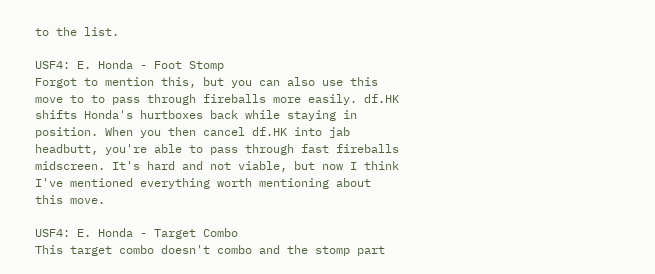to the list.

USF4: E. Honda - Foot Stomp
Forgot to mention this, but you can also use this move to to pass through fireballs more easily. df.HK shifts Honda's hurtboxes back while staying in position. When you then cancel df.HK into jab headbutt, you're able to pass through fast fireballs midscreen. It's hard and not viable, but now I think I've mentioned everything worth mentioning about this move.

USF4: E. Honda - Target Combo
This target combo doesn't combo and the stomp part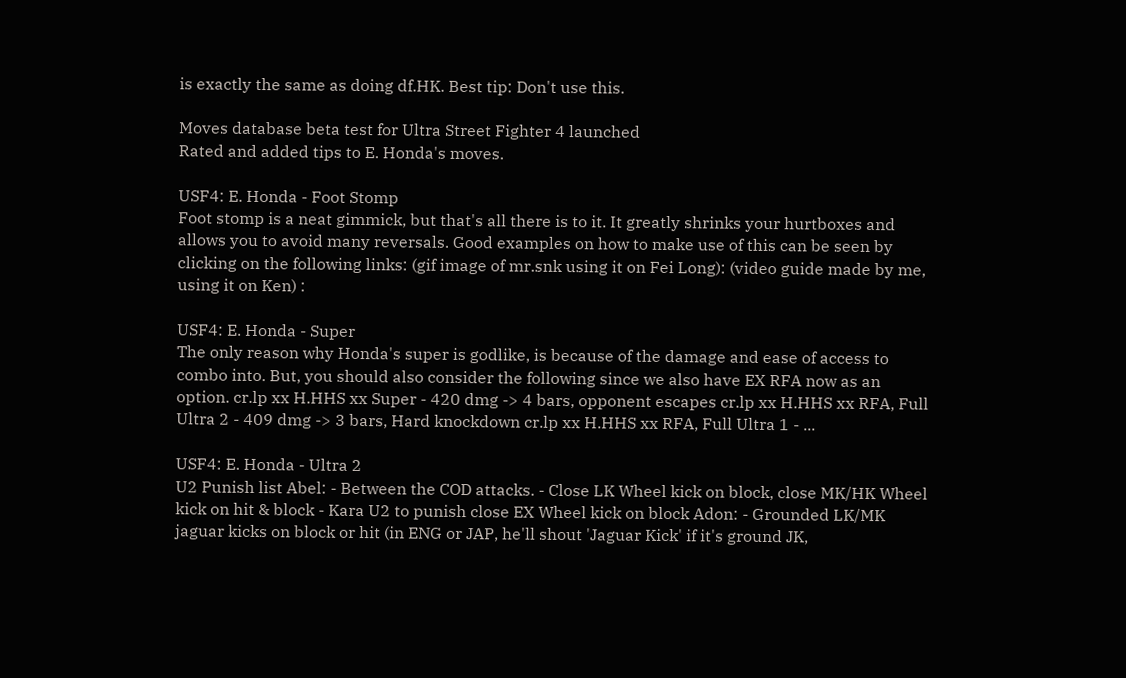is exactly the same as doing df.HK. Best tip: Don't use this.

Moves database beta test for Ultra Street Fighter 4 launched
Rated and added tips to E. Honda's moves.

USF4: E. Honda - Foot Stomp
Foot stomp is a neat gimmick, but that's all there is to it. It greatly shrinks your hurtboxes and allows you to avoid many reversals. Good examples on how to make use of this can be seen by clicking on the following links: (gif image of mr.snk using it on Fei Long): (video guide made by me, using it on Ken) :

USF4: E. Honda - Super
The only reason why Honda's super is godlike, is because of the damage and ease of access to combo into. But, you should also consider the following since we also have EX RFA now as an option. cr.lp xx H.HHS xx Super - 420 dmg -> 4 bars, opponent escapes cr.lp xx H.HHS xx RFA, Full Ultra 2 - 409 dmg -> 3 bars, Hard knockdown cr.lp xx H.HHS xx RFA, Full Ultra 1 - ...

USF4: E. Honda - Ultra 2
U2 Punish list Abel: - Between the COD attacks. - Close LK Wheel kick on block, close MK/HK Wheel kick on hit & block - Kara U2 to punish close EX Wheel kick on block Adon: - Grounded LK/MK jaguar kicks on block or hit (in ENG or JAP, he'll shout 'Jaguar Kick' if it's ground JK,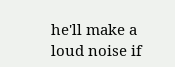he'll make a loud noise if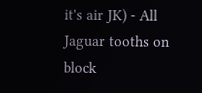it's air JK) - All Jaguar tooths on block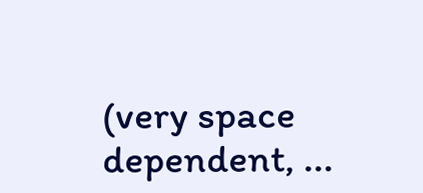(very space dependent, ...